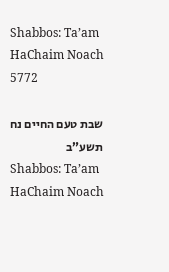Shabbos: Ta’am HaChaim Noach 5772

שבת טעם החיים נח תשע”ב
Shabbos: Ta’am HaChaim Noach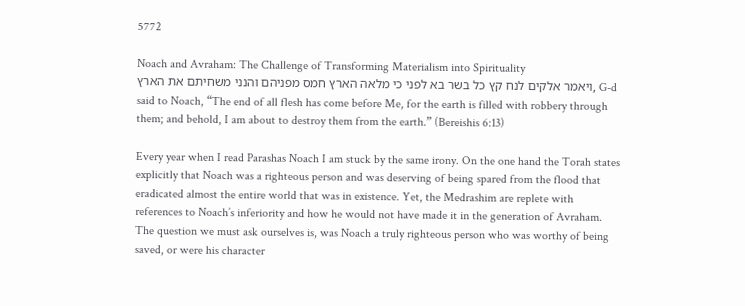5772

Noach and Avraham: The Challenge of Transforming Materialism into Spirituality
ויאמר אלקים לנח קץ כל בשר בא לפני כי מלאה הארץ חמס מפניהם והנני משחיתם את הארץ, G-d said to Noach, “The end of all flesh has come before Me, for the earth is filled with robbery through them; and behold, I am about to destroy them from the earth.” (Bereishis 6:13)

Every year when I read Parashas Noach I am stuck by the same irony. On the one hand the Torah states explicitly that Noach was a righteous person and was deserving of being spared from the flood that eradicated almost the entire world that was in existence. Yet, the Medrashim are replete with references to Noach’s inferiority and how he would not have made it in the generation of Avraham. The question we must ask ourselves is, was Noach a truly righteous person who was worthy of being saved, or were his character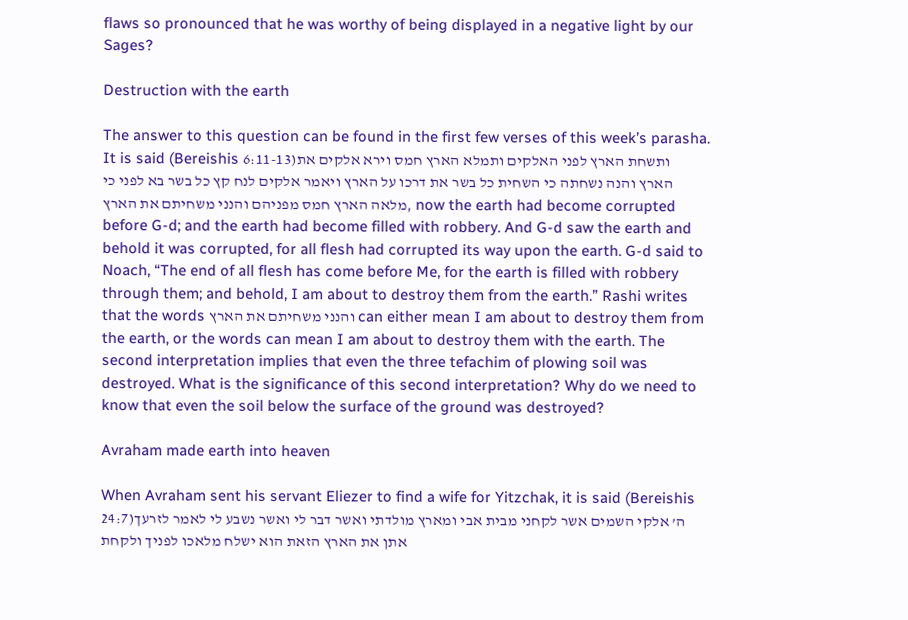flaws so pronounced that he was worthy of being displayed in a negative light by our Sages?

Destruction with the earth

The answer to this question can be found in the first few verses of this week’s parasha. It is said (Bereishis 6:11-13)ותשחת הארץ לפני האלקים ותמלא הארץ חמס וירא אלקים את הארץ והנה נשחתה כי השחית כל בשר את דרכו על הארץ ויאמר אלקים לנח קץ כל בשר בא לפני כי מלאה הארץ חמס מפניהם והנני משחיתם את הארץ, now the earth had become corrupted before G-d; and the earth had become filled with robbery. And G-d saw the earth and behold it was corrupted, for all flesh had corrupted its way upon the earth. G-d said to Noach, “The end of all flesh has come before Me, for the earth is filled with robbery through them; and behold, I am about to destroy them from the earth.” Rashi writes that the words והנני משחיתם את הארץ can either mean I am about to destroy them from the earth, or the words can mean I am about to destroy them with the earth. The second interpretation implies that even the three tefachim of plowing soil was destroyed. What is the significance of this second interpretation? Why do we need to know that even the soil below the surface of the ground was destroyed?

Avraham made earth into heaven

When Avraham sent his servant Eliezer to find a wife for Yitzchak, it is said (Bereishis 24:7)ה’ אלקי השמים אשר לקחני מבית אבי ומארץ מולדתי ואשר דבר לי ואשר נשבע לי לאמר לזרעך אתן את הארץ הזאת הוא ישלח מלאכו לפניך ולקחת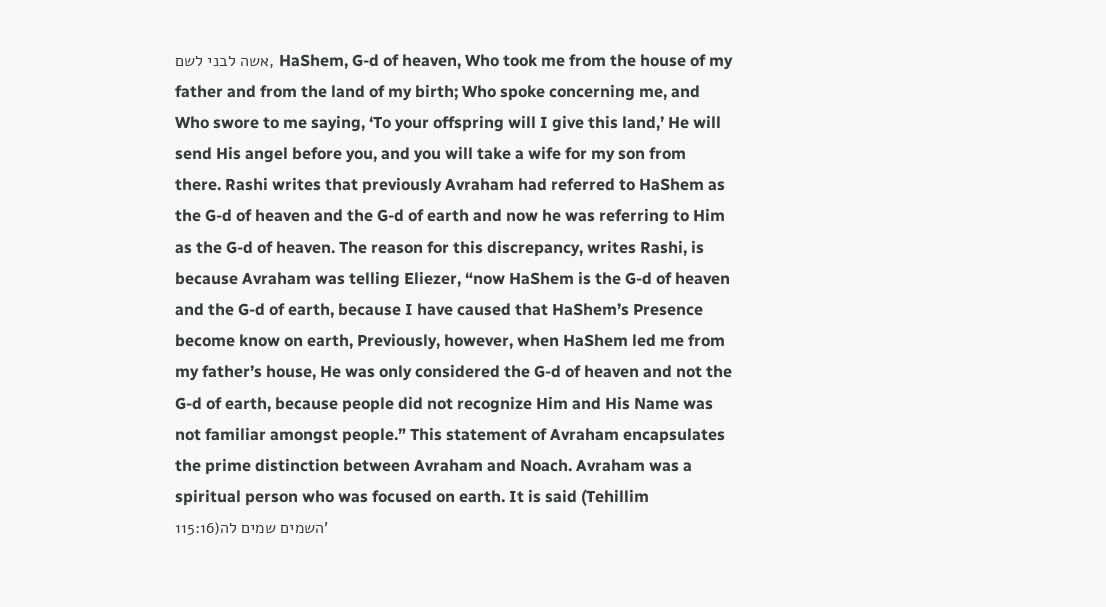אשה לבני לשם, HaShem, G-d of heaven, Who took me from the house of my father and from the land of my birth; Who spoke concerning me, and Who swore to me saying, ‘To your offspring will I give this land,’ He will send His angel before you, and you will take a wife for my son from there. Rashi writes that previously Avraham had referred to HaShem as the G-d of heaven and the G-d of earth and now he was referring to Him as the G-d of heaven. The reason for this discrepancy, writes Rashi, is because Avraham was telling Eliezer, “now HaShem is the G-d of heaven and the G-d of earth, because I have caused that HaShem’s Presence become know on earth, Previously, however, when HaShem led me from my father’s house, He was only considered the G-d of heaven and not the G-d of earth, because people did not recognize Him and His Name was not familiar amongst people.” This statement of Avraham encapsulates the prime distinction between Avraham and Noach. Avraham was a spiritual person who was focused on earth. It is said (Tehillim 115:16)השמים שמים לה’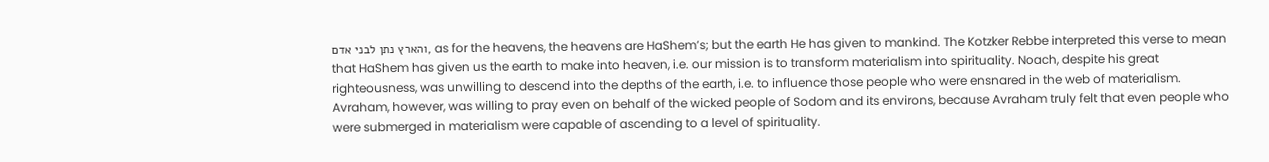והארץ נתן לבני אדם, as for the heavens, the heavens are HaShem’s; but the earth He has given to mankind. The Kotzker Rebbe interpreted this verse to mean that HaShem has given us the earth to make into heaven, i.e. our mission is to transform materialism into spirituality. Noach, despite his great righteousness, was unwilling to descend into the depths of the earth, i.e. to influence those people who were ensnared in the web of materialism. Avraham, however, was willing to pray even on behalf of the wicked people of Sodom and its environs, because Avraham truly felt that even people who were submerged in materialism were capable of ascending to a level of spirituality.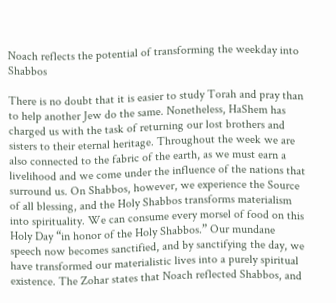Noach reflects the potential of transforming the weekday into Shabbos

There is no doubt that it is easier to study Torah and pray than to help another Jew do the same. Nonetheless, HaShem has charged us with the task of returning our lost brothers and sisters to their eternal heritage. Throughout the week we are also connected to the fabric of the earth, as we must earn a livelihood and we come under the influence of the nations that surround us. On Shabbos, however, we experience the Source of all blessing, and the Holy Shabbos transforms materialism into spirituality. We can consume every morsel of food on this Holy Day “in honor of the Holy Shabbos.” Our mundane speech now becomes sanctified, and by sanctifying the day, we have transformed our materialistic lives into a purely spiritual existence. The Zohar states that Noach reflected Shabbos, and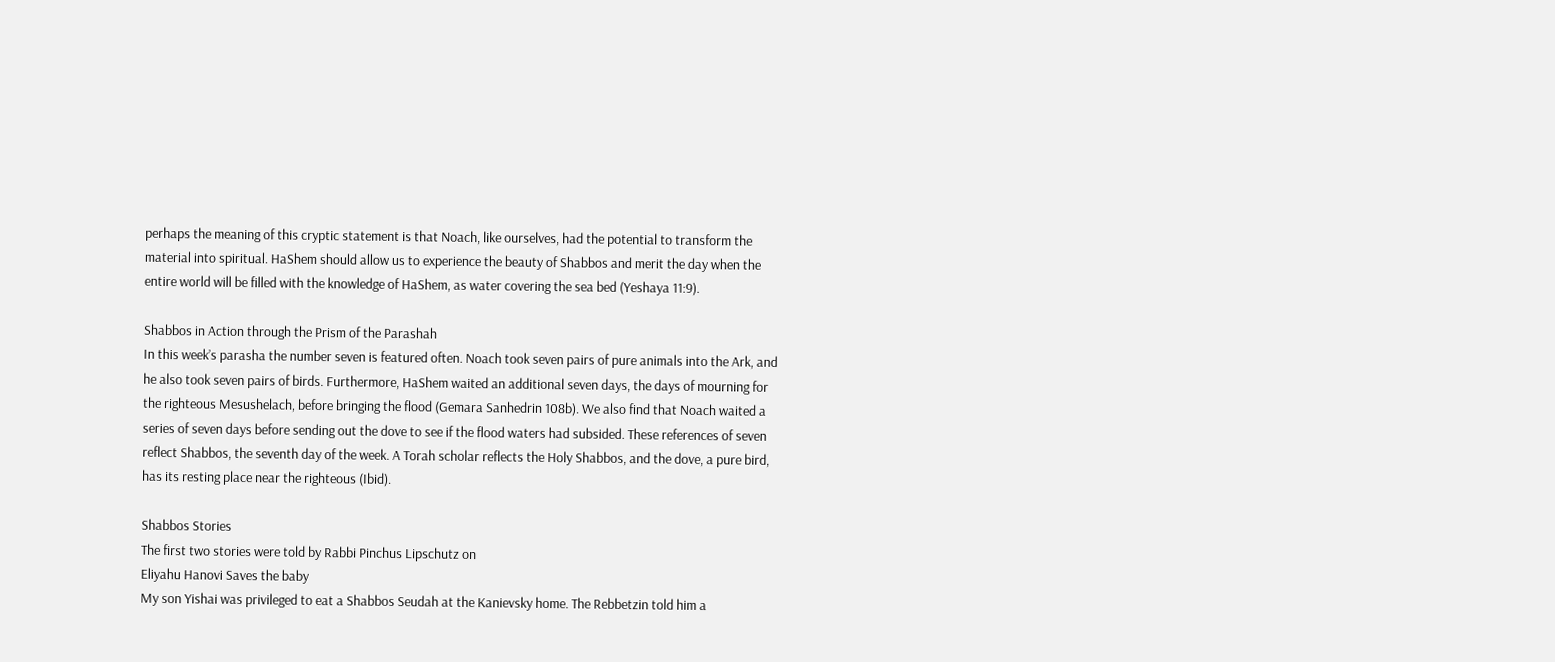perhaps the meaning of this cryptic statement is that Noach, like ourselves, had the potential to transform the material into spiritual. HaShem should allow us to experience the beauty of Shabbos and merit the day when the entire world will be filled with the knowledge of HaShem, as water covering the sea bed (Yeshaya 11:9).

Shabbos in Action through the Prism of the Parashah
In this week’s parasha the number seven is featured often. Noach took seven pairs of pure animals into the Ark, and he also took seven pairs of birds. Furthermore, HaShem waited an additional seven days, the days of mourning for the righteous Mesushelach, before bringing the flood (Gemara Sanhedrin 108b). We also find that Noach waited a series of seven days before sending out the dove to see if the flood waters had subsided. These references of seven reflect Shabbos, the seventh day of the week. A Torah scholar reflects the Holy Shabbos, and the dove, a pure bird, has its resting place near the righteous (Ibid).

Shabbos Stories
The first two stories were told by Rabbi Pinchus Lipschutz on
Eliyahu Hanovi Saves the baby
My son Yishai was privileged to eat a Shabbos Seudah at the Kanievsky home. The Rebbetzin told him a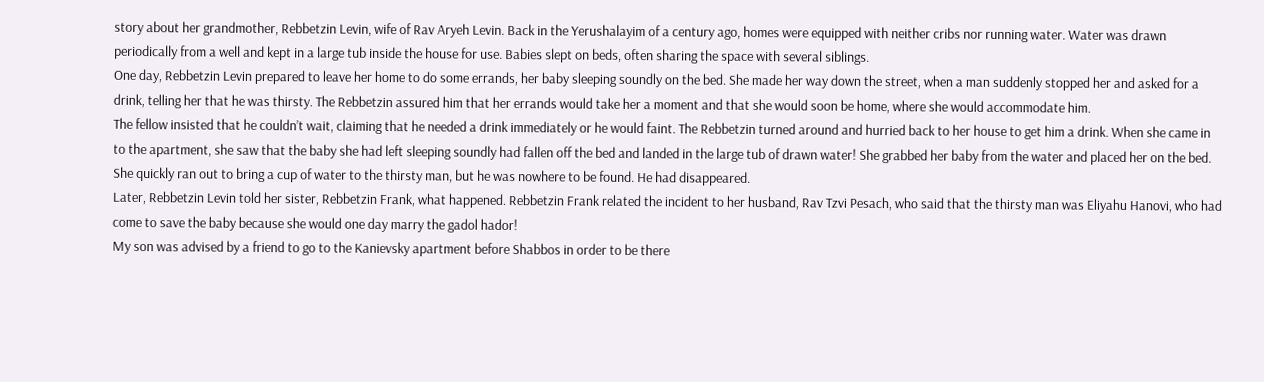story about her grandmother, Rebbetzin Levin, wife of Rav Aryeh Levin. Back in the Yerushalayim of a century ago, homes were equipped with neither cribs nor running water. Water was drawn periodically from a well and kept in a large tub inside the house for use. Babies slept on beds, often sharing the space with several siblings.
One day, Rebbetzin Levin prepared to leave her home to do some errands, her baby sleeping soundly on the bed. She made her way down the street, when a man suddenly stopped her and asked for a drink, telling her that he was thirsty. The Rebbetzin assured him that her errands would take her a moment and that she would soon be home, where she would accommodate him.
The fellow insisted that he couldn’t wait, claiming that he needed a drink immediately or he would faint. The Rebbetzin turned around and hurried back to her house to get him a drink. When she came in to the apartment, she saw that the baby she had left sleeping soundly had fallen off the bed and landed in the large tub of drawn water! She grabbed her baby from the water and placed her on the bed. She quickly ran out to bring a cup of water to the thirsty man, but he was nowhere to be found. He had disappeared.
Later, Rebbetzin Levin told her sister, Rebbetzin Frank, what happened. Rebbetzin Frank related the incident to her husband, Rav Tzvi Pesach, who said that the thirsty man was Eliyahu Hanovi, who had come to save the baby because she would one day marry the gadol hador!
My son was advised by a friend to go to the Kanievsky apartment before Shabbos in order to be there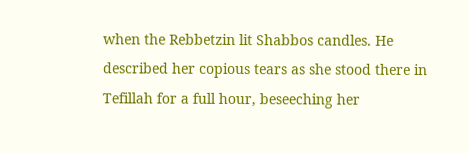when the Rebbetzin lit Shabbos candles. He described her copious tears as she stood there in Tefillah for a full hour, beseeching her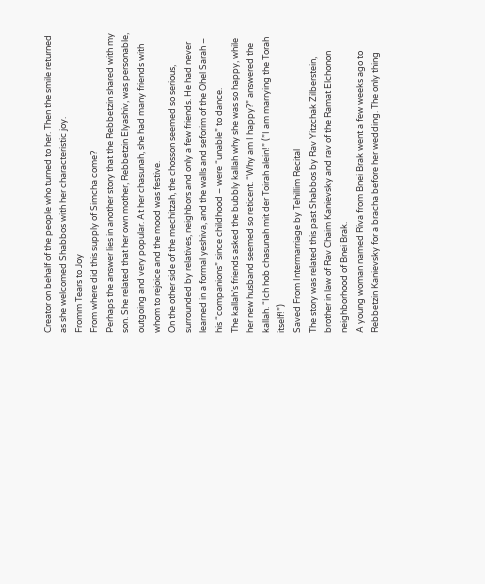Creator on behalf of the people who turned to her. Then the smile returned as she welcomed Shabbos with her characteristic joy.
Fromm Tears to Joy
From where did this supply of Simcha come?
Perhaps the answer lies in another story that the Rebbetzin shared with my son. She related that her own mother, Rebbetzin Elyashiv, was personable, outgoing and very popular. At her chasunah, she had many friends with whom to rejoice and the mood was festive.
On the other side of the mechitzah, the chosson seemed so serious, surrounded by relatives, neighbors and only a few friends. He had never learned in a formal yeshiva, and the walls and seforim of the Ohel Sarah – his “companions” since childhood – were “unable” to dance.
The kallah’s friends asked the bubbly kallah why she was so happy, while her new husband seemed so reticent. “Why am I happy?” answered the kallah. “Ich hob chasunah mit der Toirah alein!” (”I am marrying the Torah itself!”)
Saved From Intermarriage by Tehillim Recital
The story was related this past Shabbos by Rav Yitzchak Zilberstein, brother in law of Rav Chaim Kanievsky and rav of the Ramat Elchonon neighborhood of Bnei Brak.
A young woman named Riva from Bnei Brak went a few weeks ago to Rebbetzin Kanievsky for a bracha before her wedding. The only thing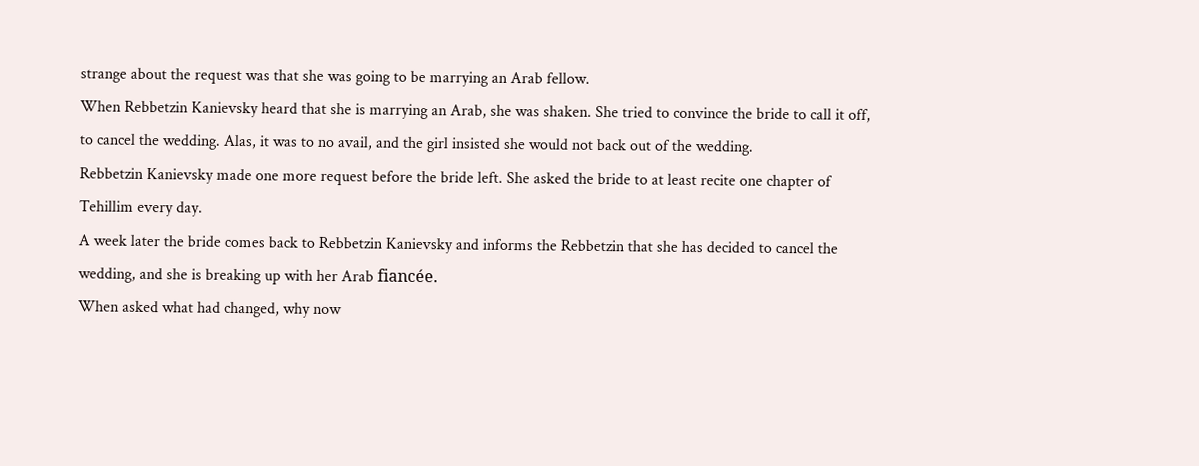strange about the request was that she was going to be marrying an Arab fellow.
When Rebbetzin Kanievsky heard that she is marrying an Arab, she was shaken. She tried to convince the bride to call it off, to cancel the wedding. Alas, it was to no avail, and the girl insisted she would not back out of the wedding.
Rebbetzin Kanievsky made one more request before the bride left. She asked the bride to at least recite one chapter of Tehillim every day.
A week later the bride comes back to Rebbetzin Kanievsky and informs the Rebbetzin that she has decided to cancel the wedding, and she is breaking up with her Arab fiancée.
When asked what had changed, why now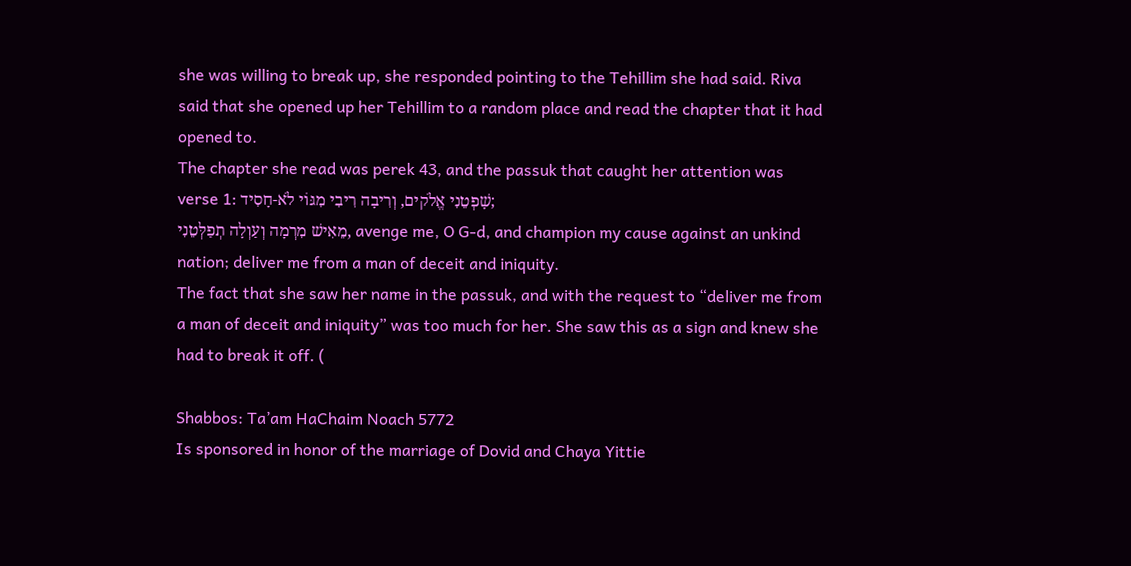she was willing to break up, she responded pointing to the Tehillim she had said. Riva said that she opened up her Tehillim to a random place and read the chapter that it had opened to.
The chapter she read was perek 43, and the passuk that caught her attention was verse 1: שָׁפְטֵנִי אֱלֹקים, וְרִיבָה רִיבִי מִגּוֹי לֹא-חָסִיד;
מֵאִישׁ מִרְמָה וְעַוְלָה תְפַלְּטֵנִי, avenge me, O G-d, and champion my cause against an unkind nation; deliver me from a man of deceit and iniquity.
The fact that she saw her name in the passuk, and with the request to “deliver me from a man of deceit and iniquity” was too much for her. She saw this as a sign and knew she had to break it off. (

Shabbos: Ta’am HaChaim Noach 5772
Is sponsored in honor of the marriage of Dovid and Chaya Yittie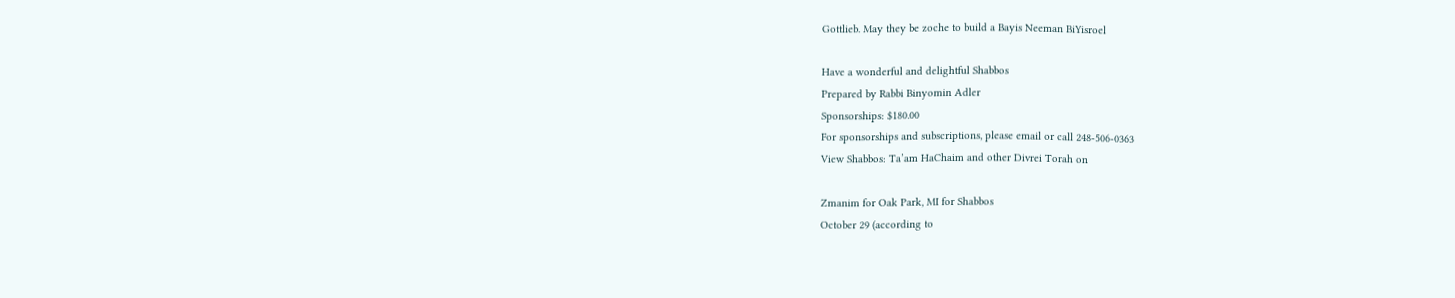Gottlieb. May they be zoche to build a Bayis Neeman BiYisroel

Have a wonderful and delightful Shabbos
Prepared by Rabbi Binyomin Adler
Sponsorships: $180.00
For sponsorships and subscriptions, please email or call 248-506-0363
View Shabbos: Ta’am HaChaim and other Divrei Torah on

Zmanim for Oak Park, MI for Shabbos
October 29 (according to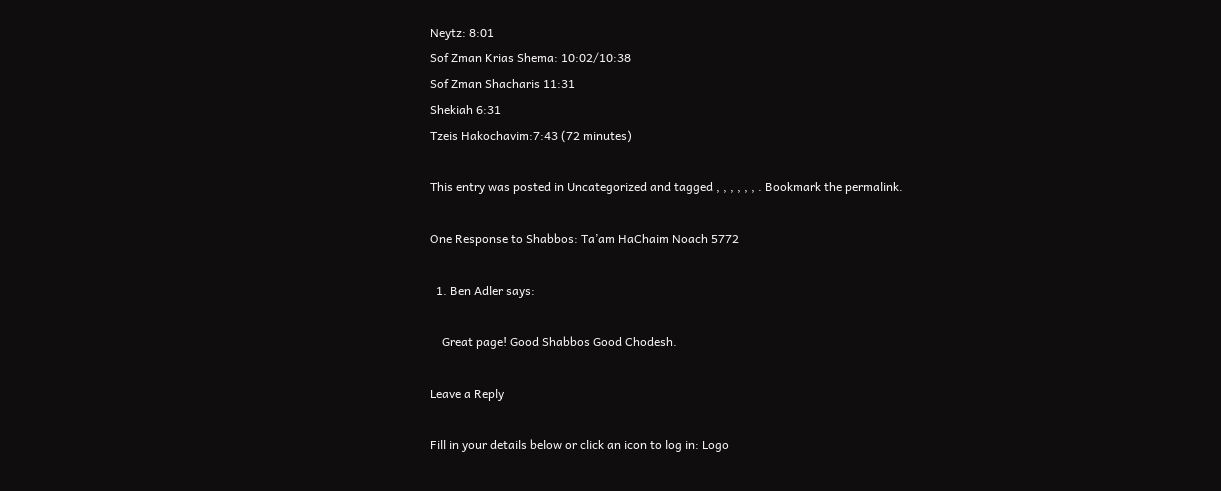Neytz: 8:01
Sof Zman Krias Shema: 10:02/10:38
Sof Zman Shacharis 11:31
Shekiah 6:31
Tzeis Hakochavim:7:43 (72 minutes)

This entry was posted in Uncategorized and tagged , , , , , , . Bookmark the permalink.

One Response to Shabbos: Ta’am HaChaim Noach 5772

  1. Ben Adler says:

    Great page! Good Shabbos Good Chodesh.

Leave a Reply

Fill in your details below or click an icon to log in: Logo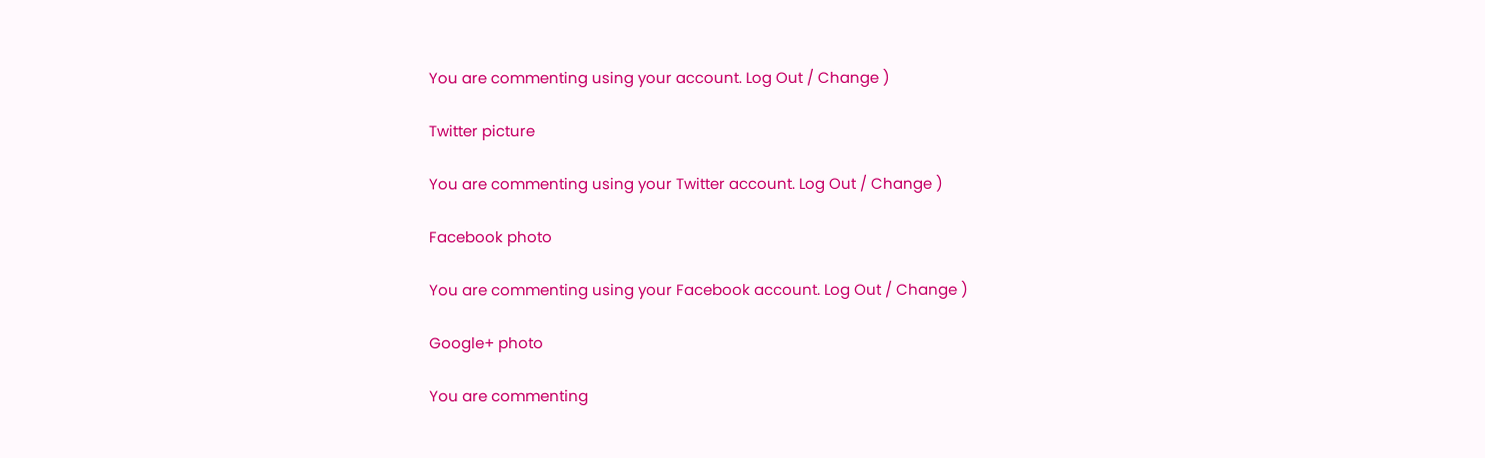You are commenting using your account. Log Out / Change )

Twitter picture

You are commenting using your Twitter account. Log Out / Change )

Facebook photo

You are commenting using your Facebook account. Log Out / Change )

Google+ photo

You are commenting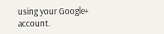using your Google+ account.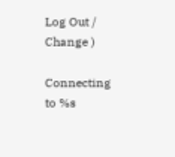Log Out / Change )

Connecting to %s